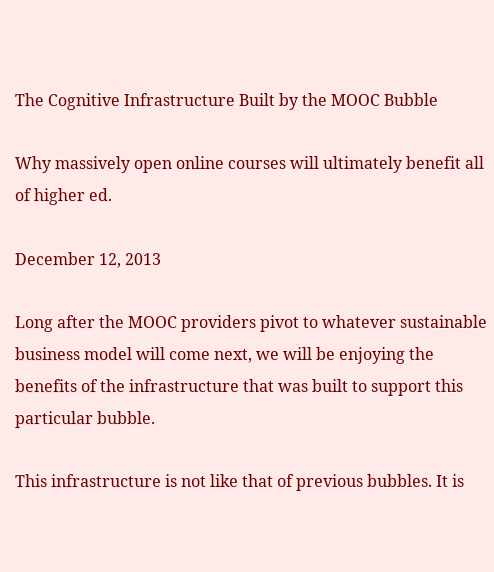The Cognitive Infrastructure Built by the MOOC Bubble

Why massively open online courses will ultimately benefit all of higher ed.

December 12, 2013

Long after the MOOC providers pivot to whatever sustainable business model will come next, we will be enjoying the benefits of the infrastructure that was built to support this particular bubble.

This infrastructure is not like that of previous bubbles. It is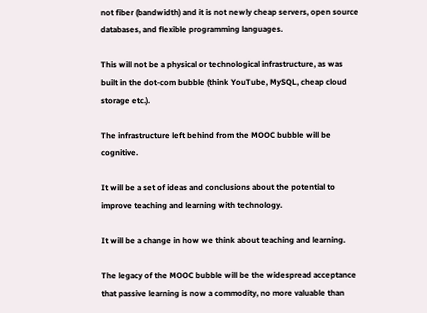not fiber (bandwidth) and it is not newly cheap servers, open source databases, and flexible programming languages.

This will not be a physical or technological infrastructure, as was built in the dot-com bubble (think YouTube, MySQL, cheap cloud storage etc.).

The infrastructure left behind from the MOOC bubble will be cognitive.

It will be a set of ideas and conclusions about the potential to improve teaching and learning with technology.

It will be a change in how we think about teaching and learning.

The legacy of the MOOC bubble will be the widespread acceptance that passive learning is now a commodity, no more valuable than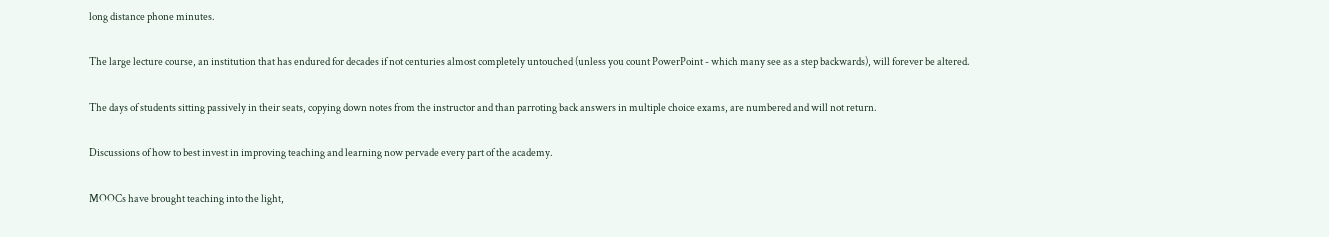long distance phone minutes.

The large lecture course, an institution that has endured for decades if not centuries almost completely untouched (unless you count PowerPoint - which many see as a step backwards), will forever be altered.

The days of students sitting passively in their seats, copying down notes from the instructor and than parroting back answers in multiple choice exams, are numbered and will not return.

Discussions of how to best invest in improving teaching and learning now pervade every part of the academy.

MOOCs have brought teaching into the light,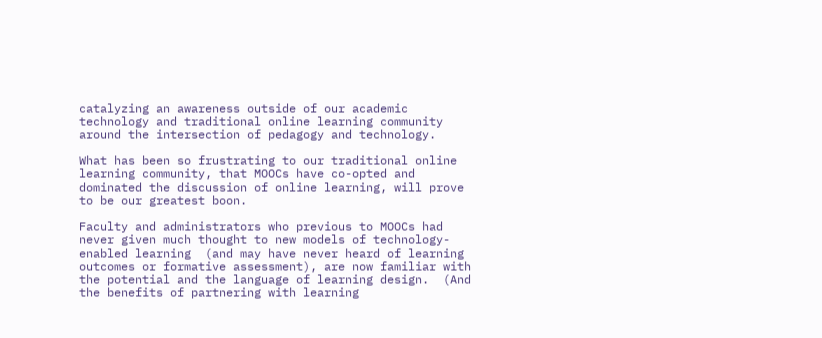catalyzing an awareness outside of our academic technology and traditional online learning community around the intersection of pedagogy and technology.

What has been so frustrating to our traditional online learning community, that MOOCs have co-opted and dominated the discussion of online learning, will prove to be our greatest boon.

Faculty and administrators who previous to MOOCs had never given much thought to new models of technology-enabled learning  (and may have never heard of learning outcomes or formative assessment), are now familiar with the potential and the language of learning design.  (And the benefits of partnering with learning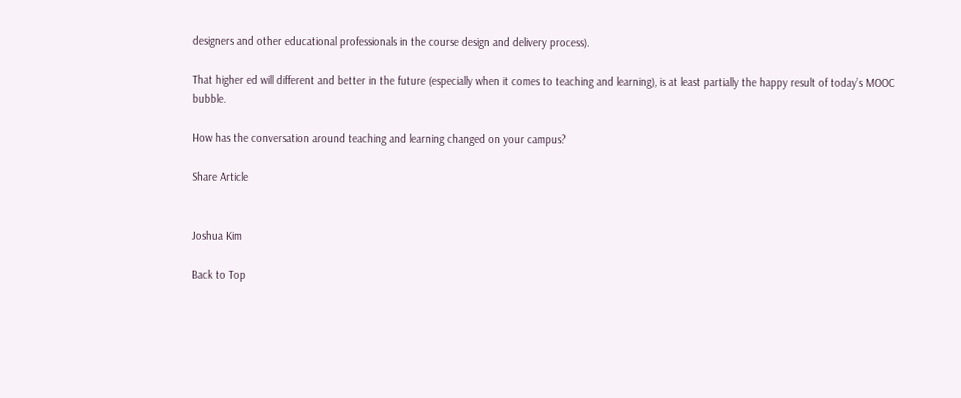designers and other educational professionals in the course design and delivery process).

That higher ed will different and better in the future (especially when it comes to teaching and learning), is at least partially the happy result of today’s MOOC bubble.

How has the conversation around teaching and learning changed on your campus?

Share Article


Joshua Kim

Back to Top